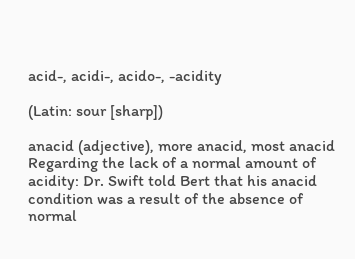acid-, acidi-, acido-, -acidity

(Latin: sour [sharp])

anacid (adjective), more anacid, most anacid
Regarding the lack of a normal amount of acidity: Dr. Swift told Bert that his anacid condition was a result of the absence of normal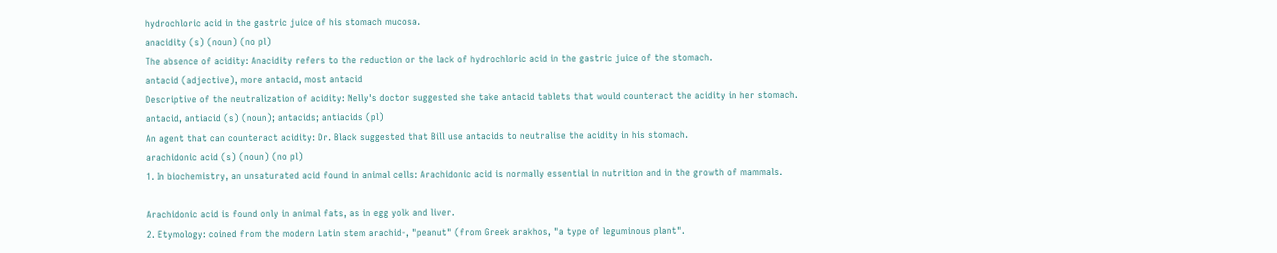hydrochloric acid in the gastric juice of his stomach mucosa.
anacidity (s) (noun) (no pl)
The absence of acidity: Anacidity refers to the reduction or the lack of hydrochloric acid in the gastric juice of the stomach.
antacid (adjective), more antacid, most antacid
Descriptive of the neutralization of acidity: Nelly's doctor suggested she take antacid tablets that would counteract the acidity in her stomach.
antacid, antiacid (s) (noun); antacids; antiacids (pl)
An agent that can counteract acidity: Dr. Black suggested that Bill use antacids to neutralise the acidity in his stomach.
arachidonic acid (s) (noun) (no pl)
1. In biochemistry, an unsaturated acid found in animal cells: Arachidonic acid is normally essential in nutrition and in the growth of mammals.

Arachidonic acid is found only in animal fats, as in egg yolk and liver.
2. Etymology: coined from the modern Latin stem arachid-, "peanut" (from Greek arakhos, "a type of leguminous plant".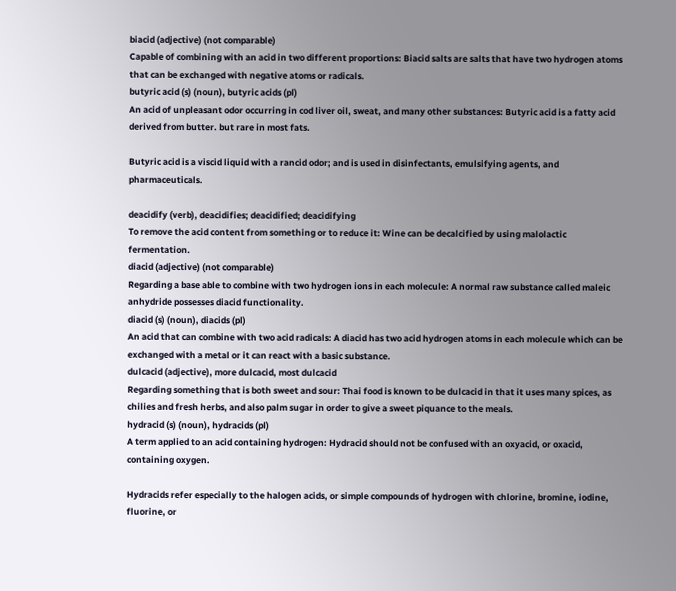biacid (adjective) (not comparable)
Capable of combining with an acid in two different proportions: Biacid salts are salts that have two hydrogen atoms that can be exchanged with negative atoms or radicals.
butyric acid (s) (noun), butyric acids (pl)
An acid of unpleasant odor occurring in cod liver oil, sweat, and many other substances: Butyric acid is a fatty acid derived from butter. but rare in most fats.

Butyric acid is a viscid liquid with a rancid odor; and is used in disinfectants, emulsifying agents, and pharmaceuticals.

deacidify (verb), deacidifies; deacidified; deacidifying
To remove the acid content from something or to reduce it: Wine can be decalcified by using malolactic fermentation.
diacid (adjective) (not comparable)
Regarding a base able to combine with two hydrogen ions in each molecule: A normal raw substance called maleic anhydride possesses diacid functionality.
diacid (s) (noun), diacids (pl)
An acid that can combine with two acid radicals: A diacid has two acid hydrogen atoms in each molecule which can be exchanged with a metal or it can react with a basic substance.
dulcacid (adjective), more dulcacid, most dulcacid
Regarding something that is both sweet and sour: Thai food is known to be dulcacid in that it uses many spices, as chilies and fresh herbs, and also palm sugar in order to give a sweet piquance to the meals.
hydracid (s) (noun), hydracids (pl)
A term applied to an acid containing hydrogen: Hydracid should not be confused with an oxyacid, or oxacid, containing oxygen.

Hydracids refer especially to the halogen acids, or simple compounds of hydrogen with chlorine, bromine, iodine, fluorine, or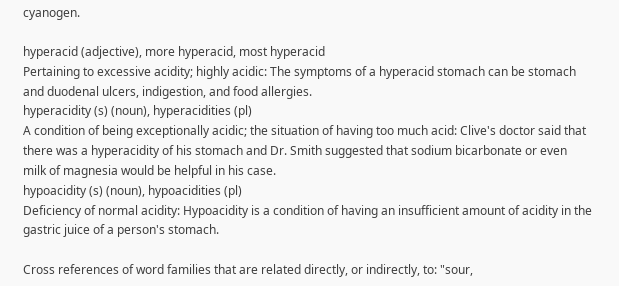cyanogen.

hyperacid (adjective), more hyperacid, most hyperacid
Pertaining to excessive acidity; highly acidic: The symptoms of a hyperacid stomach can be stomach and duodenal ulcers, indigestion, and food allergies.
hyperacidity (s) (noun), hyperacidities (pl)
A condition of being exceptionally acidic; the situation of having too much acid: Clive's doctor said that there was a hyperacidity of his stomach and Dr. Smith suggested that sodium bicarbonate or even milk of magnesia would be helpful in his case.
hypoacidity (s) (noun), hypoacidities (pl)
Deficiency of normal acidity: Hypoacidity is a condition of having an insufficient amount of acidity in the gastric juice of a person's stomach.

Cross references of word families that are related directly, or indirectly, to: "sour,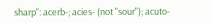sharp": acerb-; acies- (not "sour"); acuto-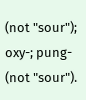(not "sour"); oxy-; pung- (not "sour").